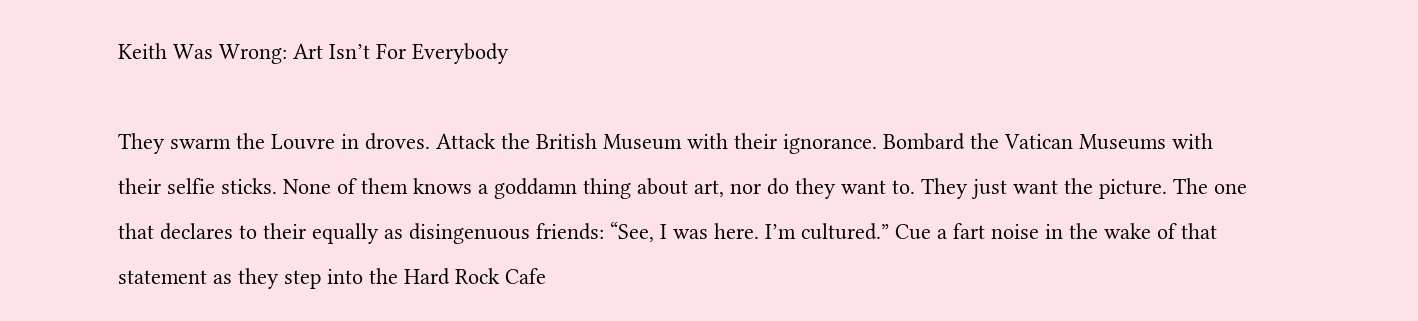Keith Was Wrong: Art Isn’t For Everybody

They swarm the Louvre in droves. Attack the British Museum with their ignorance. Bombard the Vatican Museums with their selfie sticks. None of them knows a goddamn thing about art, nor do they want to. They just want the picture. The one that declares to their equally as disingenuous friends: “See, I was here. I’m cultured.” Cue a fart noise in the wake of that statement as they step into the Hard Rock Cafe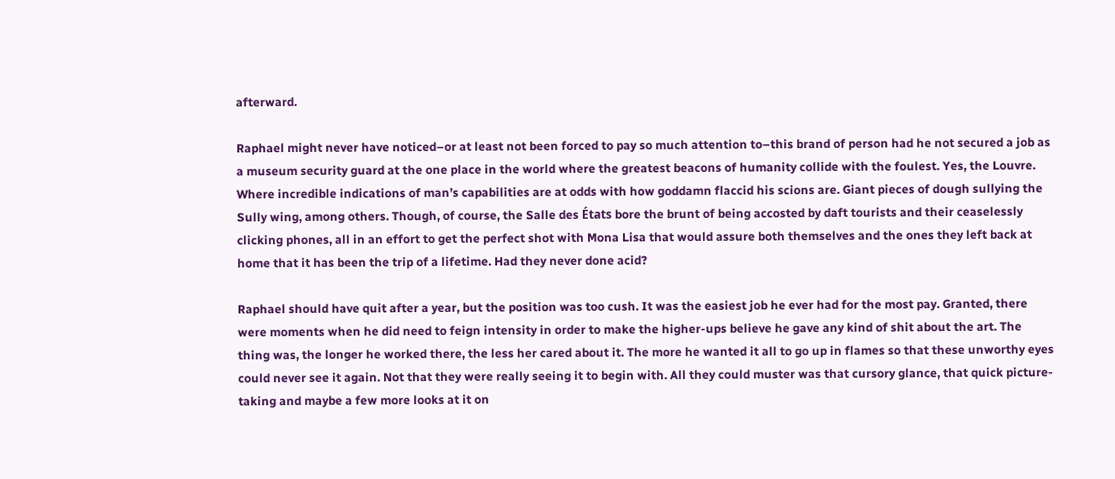afterward.

Raphael might never have noticed–or at least not been forced to pay so much attention to–this brand of person had he not secured a job as a museum security guard at the one place in the world where the greatest beacons of humanity collide with the foulest. Yes, the Louvre. Where incredible indications of man’s capabilities are at odds with how goddamn flaccid his scions are. Giant pieces of dough sullying the Sully wing, among others. Though, of course, the Salle des États bore the brunt of being accosted by daft tourists and their ceaselessly clicking phones, all in an effort to get the perfect shot with Mona Lisa that would assure both themselves and the ones they left back at home that it has been the trip of a lifetime. Had they never done acid?

Raphael should have quit after a year, but the position was too cush. It was the easiest job he ever had for the most pay. Granted, there were moments when he did need to feign intensity in order to make the higher-ups believe he gave any kind of shit about the art. The thing was, the longer he worked there, the less her cared about it. The more he wanted it all to go up in flames so that these unworthy eyes could never see it again. Not that they were really seeing it to begin with. All they could muster was that cursory glance, that quick picture-taking and maybe a few more looks at it on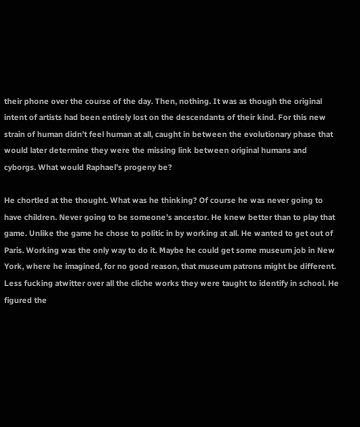their phone over the course of the day. Then, nothing. It was as though the original intent of artists had been entirely lost on the descendants of their kind. For this new strain of human didn’t feel human at all, caught in between the evolutionary phase that would later determine they were the missing link between original humans and cyborgs. What would Raphael’s progeny be?

He chortled at the thought. What was he thinking? Of course he was never going to have children. Never going to be someone’s ancestor. He knew better than to play that game. Unlike the game he chose to politic in by working at all. He wanted to get out of Paris. Working was the only way to do it. Maybe he could get some museum job in New York, where he imagined, for no good reason, that museum patrons might be different. Less fucking atwitter over all the cliche works they were taught to identify in school. He figured the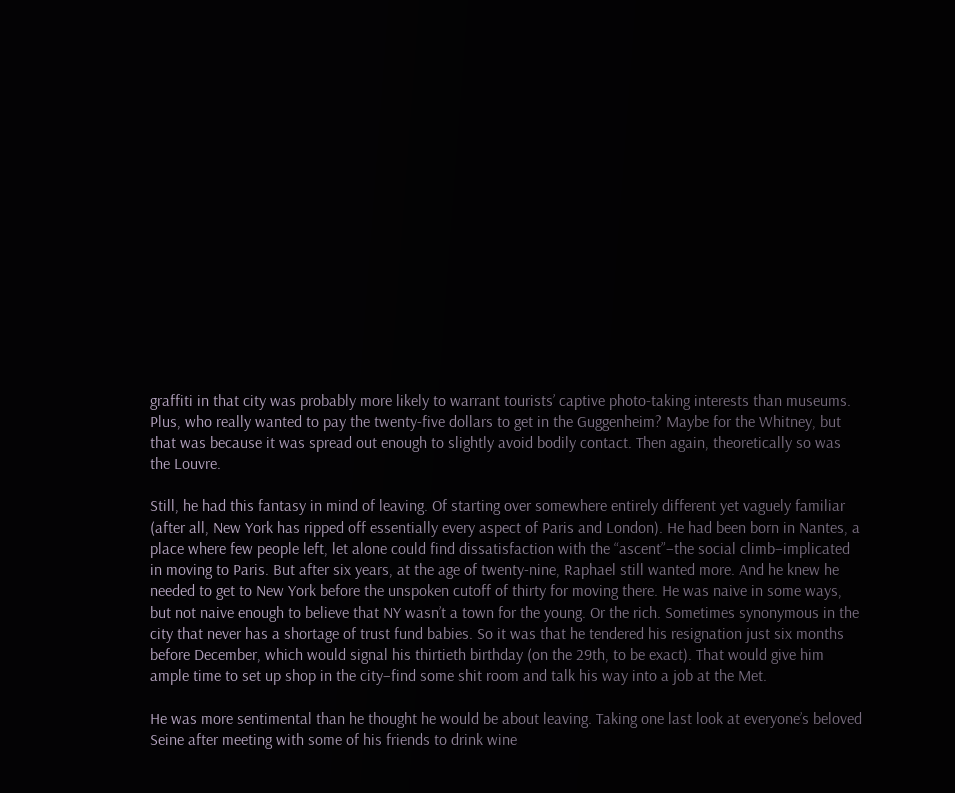graffiti in that city was probably more likely to warrant tourists’ captive photo-taking interests than museums. Plus, who really wanted to pay the twenty-five dollars to get in the Guggenheim? Maybe for the Whitney, but that was because it was spread out enough to slightly avoid bodily contact. Then again, theoretically so was the Louvre.

Still, he had this fantasy in mind of leaving. Of starting over somewhere entirely different yet vaguely familiar (after all, New York has ripped off essentially every aspect of Paris and London). He had been born in Nantes, a place where few people left, let alone could find dissatisfaction with the “ascent”–the social climb–implicated in moving to Paris. But after six years, at the age of twenty-nine, Raphael still wanted more. And he knew he needed to get to New York before the unspoken cutoff of thirty for moving there. He was naive in some ways, but not naive enough to believe that NY wasn’t a town for the young. Or the rich. Sometimes synonymous in the city that never has a shortage of trust fund babies. So it was that he tendered his resignation just six months before December, which would signal his thirtieth birthday (on the 29th, to be exact). That would give him ample time to set up shop in the city–find some shit room and talk his way into a job at the Met.

He was more sentimental than he thought he would be about leaving. Taking one last look at everyone’s beloved Seine after meeting with some of his friends to drink wine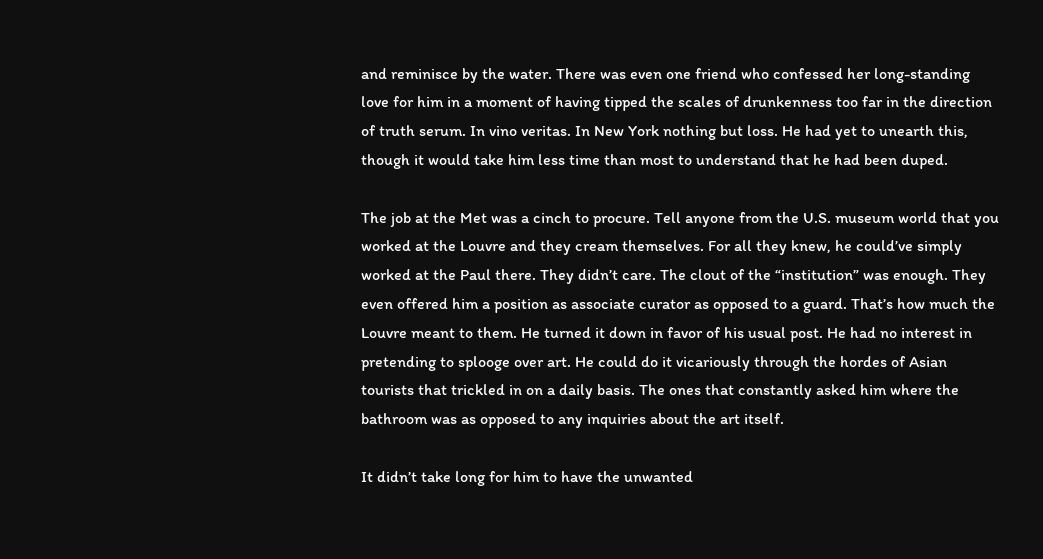and reminisce by the water. There was even one friend who confessed her long-standing love for him in a moment of having tipped the scales of drunkenness too far in the direction of truth serum. In vino veritas. In New York nothing but loss. He had yet to unearth this, though it would take him less time than most to understand that he had been duped.

The job at the Met was a cinch to procure. Tell anyone from the U.S. museum world that you worked at the Louvre and they cream themselves. For all they knew, he could’ve simply worked at the Paul there. They didn’t care. The clout of the “institution” was enough. They even offered him a position as associate curator as opposed to a guard. That’s how much the Louvre meant to them. He turned it down in favor of his usual post. He had no interest in pretending to splooge over art. He could do it vicariously through the hordes of Asian tourists that trickled in on a daily basis. The ones that constantly asked him where the bathroom was as opposed to any inquiries about the art itself.

It didn’t take long for him to have the unwanted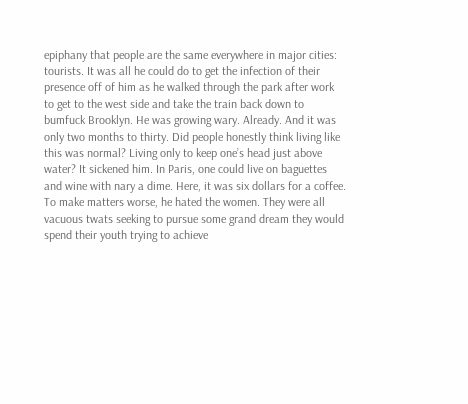epiphany that people are the same everywhere in major cities: tourists. It was all he could do to get the infection of their presence off of him as he walked through the park after work to get to the west side and take the train back down to bumfuck Brooklyn. He was growing wary. Already. And it was only two months to thirty. Did people honestly think living like this was normal? Living only to keep one’s head just above water? It sickened him. In Paris, one could live on baguettes and wine with nary a dime. Here, it was six dollars for a coffee. To make matters worse, he hated the women. They were all vacuous twats seeking to pursue some grand dream they would spend their youth trying to achieve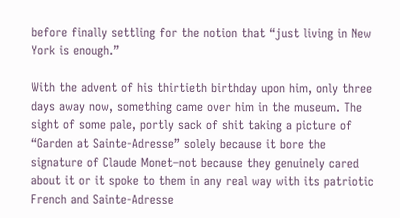before finally settling for the notion that “just living in New York is enough.”

With the advent of his thirtieth birthday upon him, only three days away now, something came over him in the museum. The sight of some pale, portly sack of shit taking a picture of “Garden at Sainte-Adresse” solely because it bore the signature of Claude Monet–not because they genuinely cared about it or it spoke to them in any real way with its patriotic French and Sainte-Adresse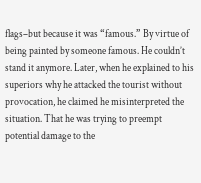flags–but because it was “famous.” By virtue of being painted by someone famous. He couldn’t stand it anymore. Later, when he explained to his superiors why he attacked the tourist without provocation, he claimed he misinterpreted the situation. That he was trying to preempt potential damage to the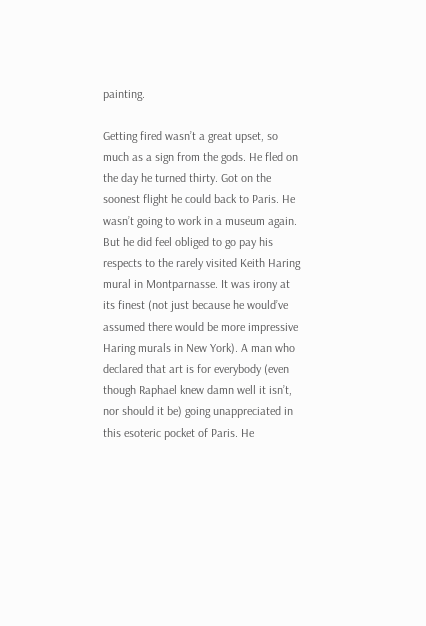painting.

Getting fired wasn’t a great upset, so much as a sign from the gods. He fled on the day he turned thirty. Got on the soonest flight he could back to Paris. He wasn’t going to work in a museum again. But he did feel obliged to go pay his respects to the rarely visited Keith Haring mural in Montparnasse. It was irony at its finest (not just because he would’ve assumed there would be more impressive Haring murals in New York). A man who declared that art is for everybody (even though Raphael knew damn well it isn’t, nor should it be) going unappreciated in this esoteric pocket of Paris. He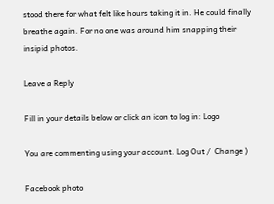stood there for what felt like hours taking it in. He could finally breathe again. For no one was around him snapping their insipid photos.

Leave a Reply

Fill in your details below or click an icon to log in: Logo

You are commenting using your account. Log Out /  Change )

Facebook photo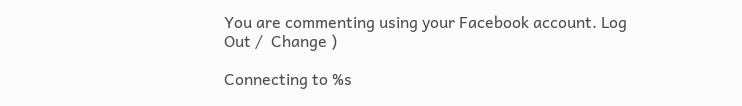You are commenting using your Facebook account. Log Out /  Change )

Connecting to %s